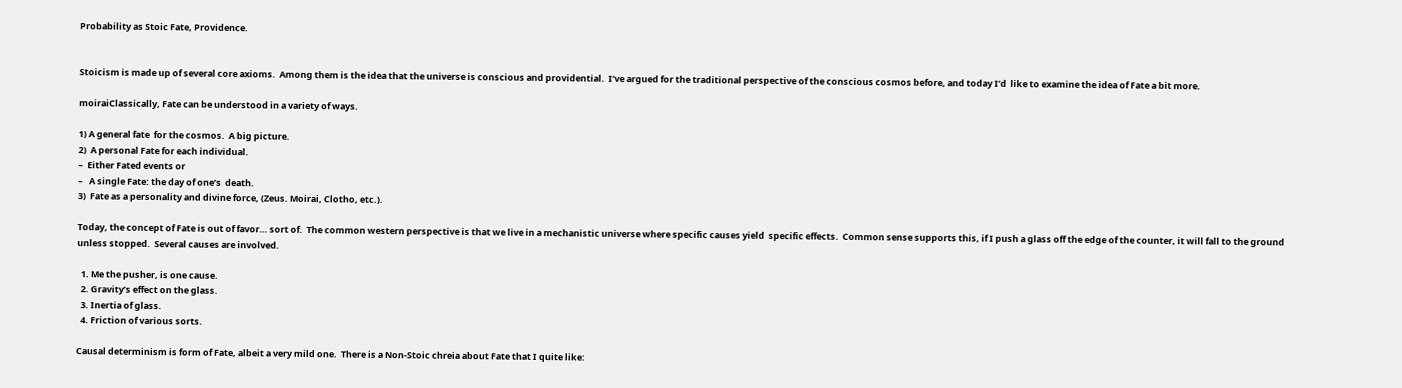Probability as Stoic Fate, Providence.


Stoicism is made up of several core axioms.  Among them is the idea that the universe is conscious and providential.  I’ve argued for the traditional perspective of the conscious cosmos before, and today I’d  like to examine the idea of Fate a bit more.

moiraiClassically, Fate can be understood in a variety of ways.

1) A general fate  for the cosmos.  A big picture.
2)  A personal Fate for each individual.
–  Either Fated events or
–   A single Fate: the day of one’s  death.
3)  Fate as a personality and divine force, (Zeus. Moirai, Clotho, etc.).

Today, the concept of Fate is out of favor… sort of.  The common western perspective is that we live in a mechanistic universe where specific causes yield  specific effects.  Common sense supports this, if I push a glass off the edge of the counter, it will fall to the ground unless stopped.  Several causes are involved.

  1. Me the pusher, is one cause.
  2. Gravity’s effect on the glass.
  3. Inertia of glass.
  4. Friction of various sorts.

Causal determinism is form of Fate, albeit a very mild one.  There is a Non-Stoic chreia about Fate that I quite like: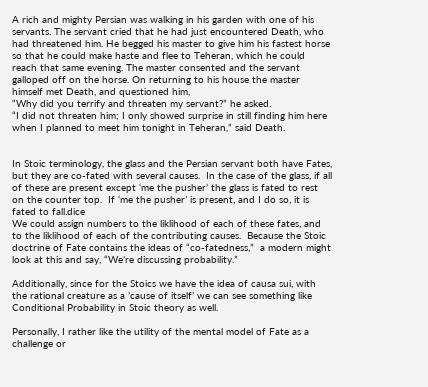A rich and mighty Persian was walking in his garden with one of his servants. The servant cried that he had just encountered Death, who had threatened him. He begged his master to give him his fastest horse so that he could make haste and flee to Teheran, which he could reach that same evening. The master consented and the servant galloped off on the horse. On returning to his house the master himself met Death, and questioned him,
“Why did you terrify and threaten my servant?” he asked.
“I did not threaten him; I only showed surprise in still finding him here when I planned to meet him tonight in Teheran,” said Death.


In Stoic terminology, the glass and the Persian servant both have Fates, but they are co-fated with several causes.  In the case of the glass, if all of these are present except ‘me the pusher’ the glass is fated to rest on the counter top.  If ‘me the pusher’ is present, and I do so, it is fated to fall.dice
We could assign numbers to the liklihood of each of these fates, and to the liklihood of each of the contributing causes.  Because the Stoic doctrine of Fate contains the ideas of “co-fatedness,”  a modern might look at this and say, “We’re discussing probability.”

Additionally, since for the Stoics we have the idea of causa sui, with the rational creature as a ’cause of itself’ we can see something like Conditional Probability in Stoic theory as well.

Personally, I rather like the utility of the mental model of Fate as a challenge or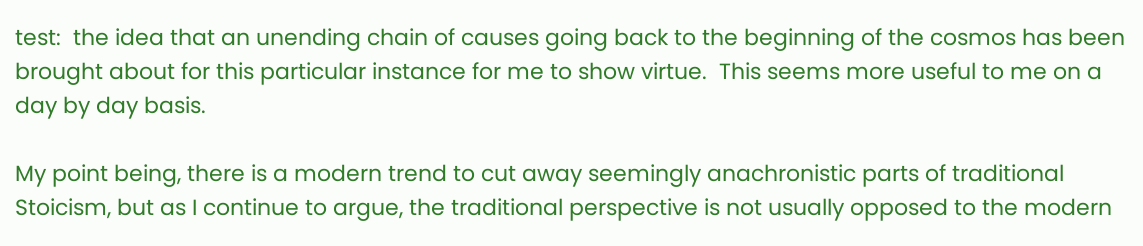test:  the idea that an unending chain of causes going back to the beginning of the cosmos has been brought about for this particular instance for me to show virtue.  This seems more useful to me on a day by day basis.

My point being, there is a modern trend to cut away seemingly anachronistic parts of traditional Stoicism, but as I continue to argue, the traditional perspective is not usually opposed to the modern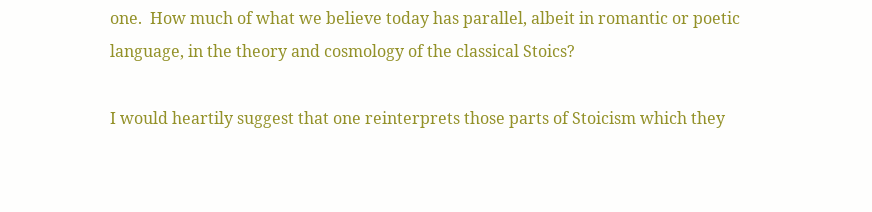one.  How much of what we believe today has parallel, albeit in romantic or poetic language, in the theory and cosmology of the classical Stoics?

I would heartily suggest that one reinterprets those parts of Stoicism which they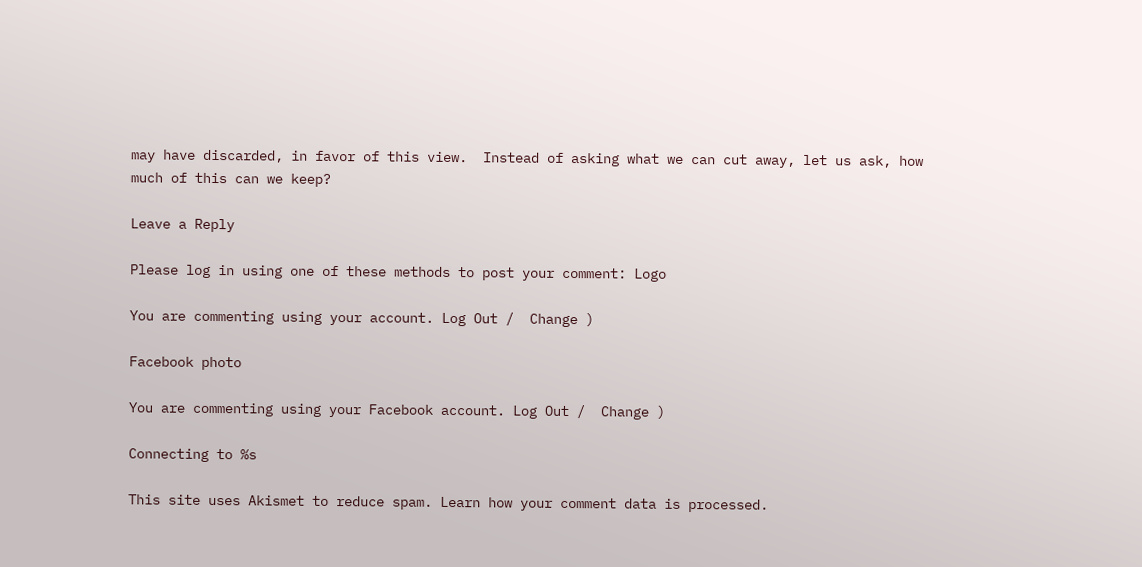may have discarded, in favor of this view.  Instead of asking what we can cut away, let us ask, how much of this can we keep?

Leave a Reply

Please log in using one of these methods to post your comment: Logo

You are commenting using your account. Log Out /  Change )

Facebook photo

You are commenting using your Facebook account. Log Out /  Change )

Connecting to %s

This site uses Akismet to reduce spam. Learn how your comment data is processed.